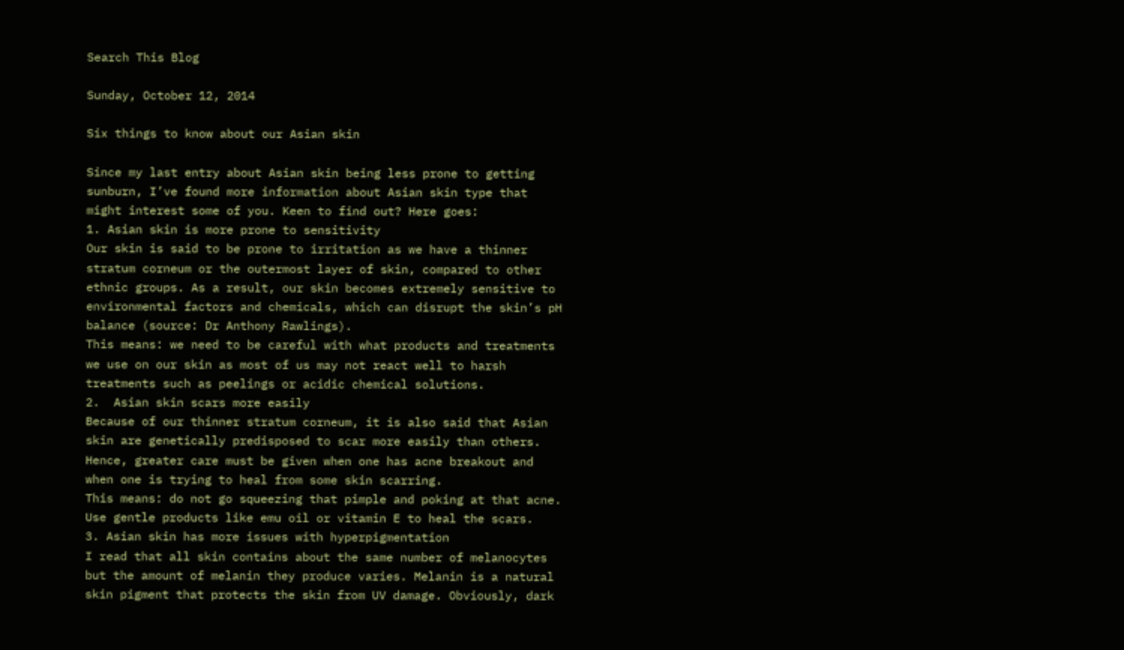Search This Blog

Sunday, October 12, 2014

Six things to know about our Asian skin

Since my last entry about Asian skin being less prone to getting sunburn, I’ve found more information about Asian skin type that might interest some of you. Keen to find out? Here goes:
1. Asian skin is more prone to sensitivity
Our skin is said to be prone to irritation as we have a thinner stratum corneum or the outermost layer of skin, compared to other ethnic groups. As a result, our skin becomes extremely sensitive to environmental factors and chemicals, which can disrupt the skin’s pH balance (source: Dr Anthony Rawlings).
This means: we need to be careful with what products and treatments we use on our skin as most of us may not react well to harsh treatments such as peelings or acidic chemical solutions.
2.  Asian skin scars more easily
Because of our thinner stratum corneum, it is also said that Asian skin are genetically predisposed to scar more easily than others. Hence, greater care must be given when one has acne breakout and when one is trying to heal from some skin scarring.
This means: do not go squeezing that pimple and poking at that acne. Use gentle products like emu oil or vitamin E to heal the scars.
3. Asian skin has more issues with hyperpigmentation
I read that all skin contains about the same number of melanocytes but the amount of melanin they produce varies. Melanin is a natural skin pigment that protects the skin from UV damage. Obviously, dark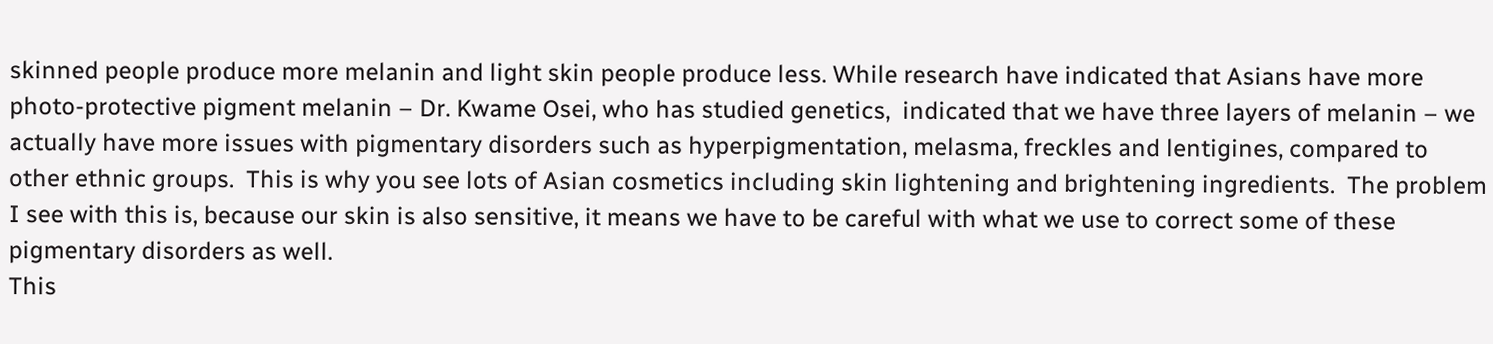skinned people produce more melanin and light skin people produce less. While research have indicated that Asians have more photo-protective pigment melanin – Dr. Kwame Osei, who has studied genetics,  indicated that we have three layers of melanin – we actually have more issues with pigmentary disorders such as hyperpigmentation, melasma, freckles and lentigines, compared to other ethnic groups.  This is why you see lots of Asian cosmetics including skin lightening and brightening ingredients.  The problem I see with this is, because our skin is also sensitive, it means we have to be careful with what we use to correct some of these pigmentary disorders as well.
This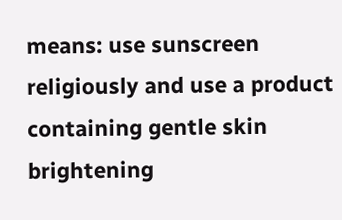means: use sunscreen religiously and use a product containing gentle skin brightening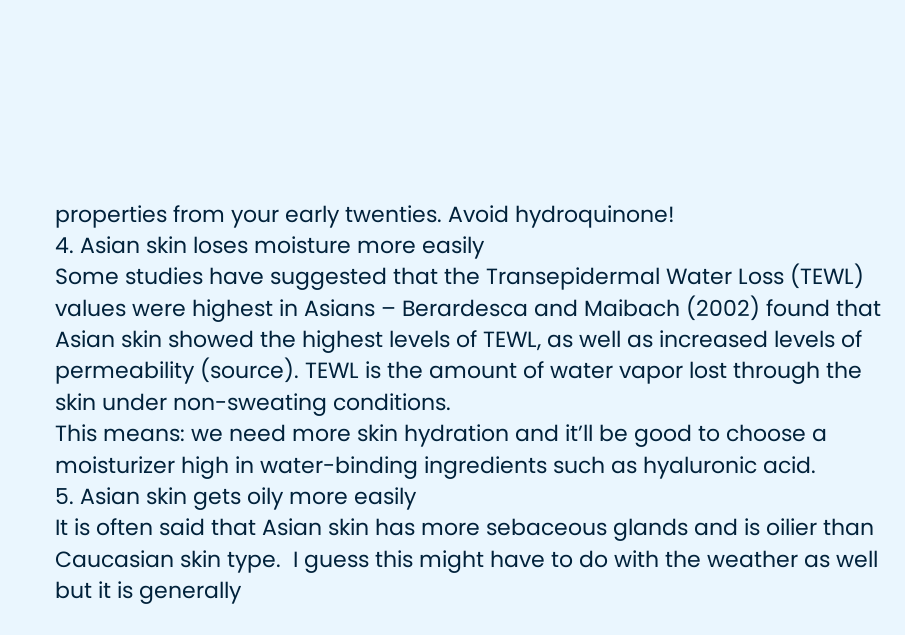properties from your early twenties. Avoid hydroquinone!
4. Asian skin loses moisture more easily
Some studies have suggested that the Transepidermal Water Loss (TEWL) values were highest in Asians – Berardesca and Maibach (2002) found that Asian skin showed the highest levels of TEWL, as well as increased levels of permeability (source). TEWL is the amount of water vapor lost through the skin under non-sweating conditions.
This means: we need more skin hydration and it’ll be good to choose a moisturizer high in water-binding ingredients such as hyaluronic acid.
5. Asian skin gets oily more easily
It is often said that Asian skin has more sebaceous glands and is oilier than Caucasian skin type.  I guess this might have to do with the weather as well but it is generally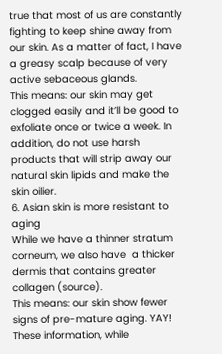true that most of us are constantly fighting to keep shine away from our skin. As a matter of fact, I have a greasy scalp because of very active sebaceous glands.
This means: our skin may get clogged easily and it’ll be good to exfoliate once or twice a week. In addition, do not use harsh products that will strip away our natural skin lipids and make the skin oilier.
6. Asian skin is more resistant to aging
While we have a thinner stratum corneum, we also have  a thicker dermis that contains greater collagen (source).
This means: our skin show fewer signs of pre-mature aging. YAY!
These information, while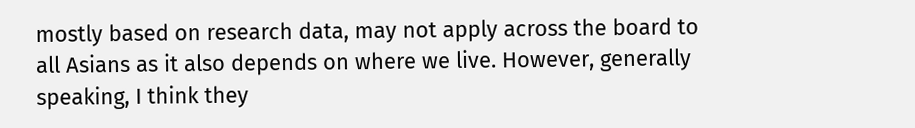mostly based on research data, may not apply across the board to all Asians as it also depends on where we live. However, generally speaking, I think they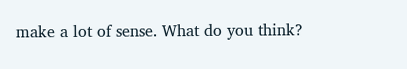make a lot of sense. What do you think?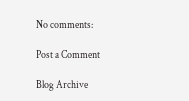No comments:

Post a Comment

Blog Archive